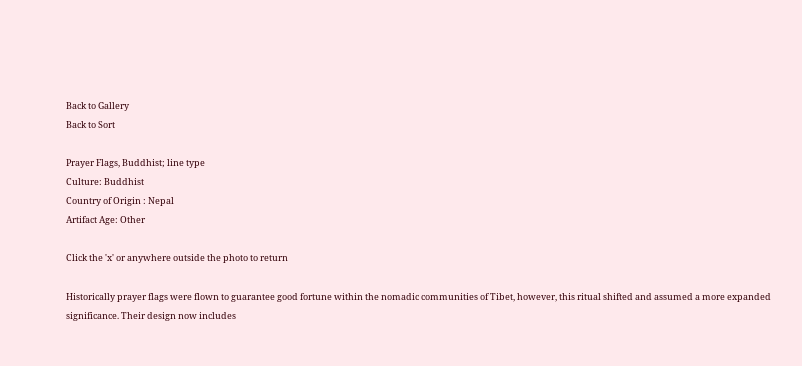Back to Gallery
Back to Sort

Prayer Flags, Buddhist; line type
Culture: Buddhist
Country of Origin : Nepal
Artifact Age: Other

Click the 'x' or anywhere outside the photo to return

Historically prayer flags were flown to guarantee good fortune within the nomadic communities of Tibet, however, this ritual shifted and assumed a more expanded significance. Their design now includes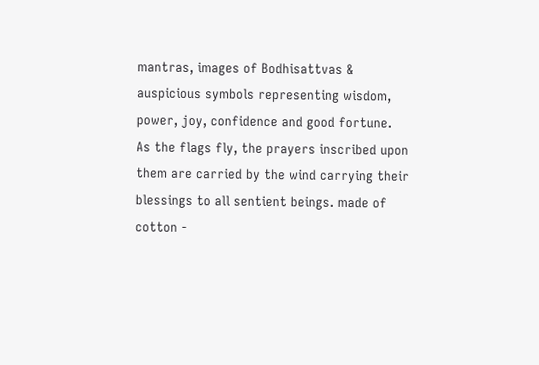mantras, images of Bodhisattvas &  auspicious symbols representing wisdom, power, joy, confidence and good fortune.   As the flags fly, the prayers inscribed upon them are carried by the wind carrying their blessings to all sentient beings. made of cotton -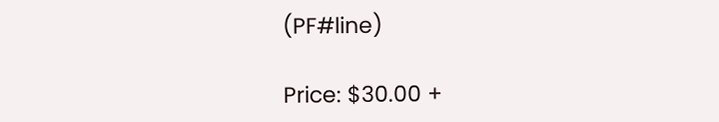(PF#line)

Price: $30.00 +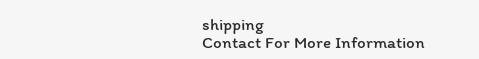shipping
Contact For More Information